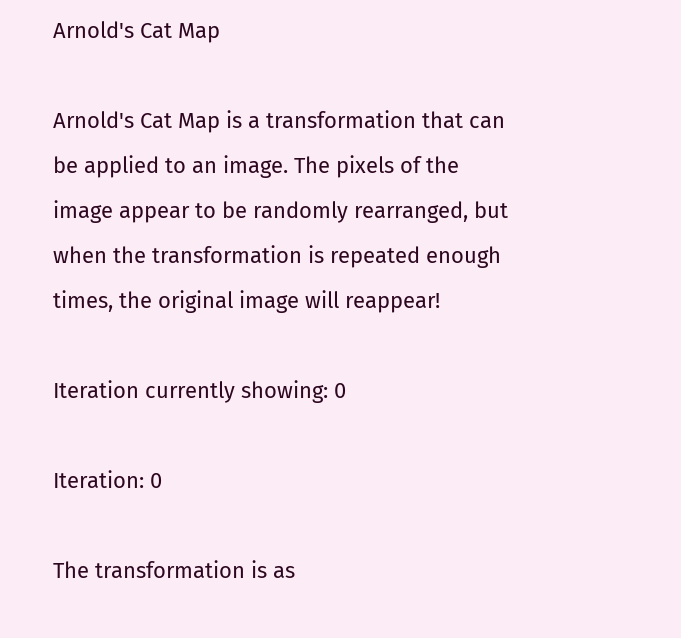Arnold's Cat Map

Arnold's Cat Map is a transformation that can be applied to an image. The pixels of the image appear to be randomly rearranged, but when the transformation is repeated enough times, the original image will reappear!

Iteration currently showing: 0

Iteration: 0

The transformation is as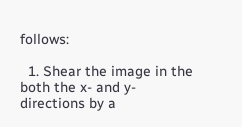follows:

  1. Shear the image in the both the x- and y-directions by a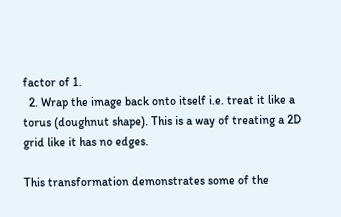factor of 1.
  2. Wrap the image back onto itself i.e. treat it like a torus (doughnut shape). This is a way of treating a 2D grid like it has no edges.

This transformation demonstrates some of the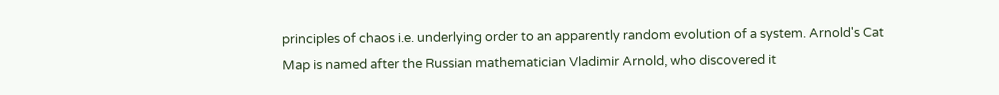principles of chaos i.e. underlying order to an apparently random evolution of a system. Arnold's Cat Map is named after the Russian mathematician Vladimir Arnold, who discovered it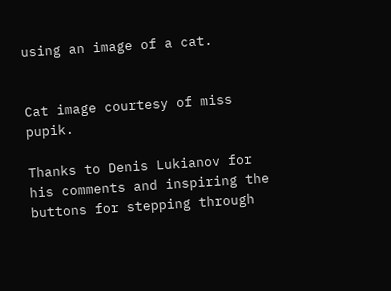using an image of a cat.


Cat image courtesy of miss pupik.

Thanks to Denis Lukianov for his comments and inspiring the buttons for stepping through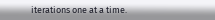iterations one at a time.